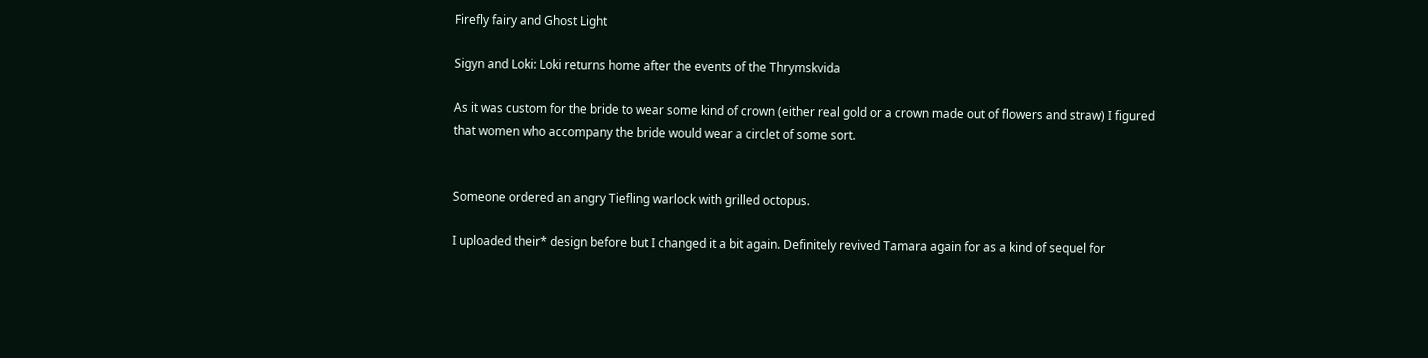Firefly fairy and Ghost Light

Sigyn and Loki: Loki returns home after the events of the Thrymskvida

As it was custom for the bride to wear some kind of crown (either real gold or a crown made out of flowers and straw) I figured that women who accompany the bride would wear a circlet of some sort.


Someone ordered an angry Tiefling warlock with grilled octopus.

I uploaded their* design before but I changed it a bit again. Definitely revived Tamara again for as a kind of sequel for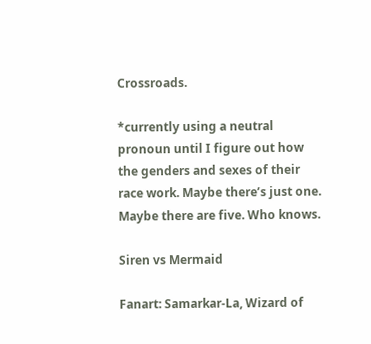Crossroads.

*currently using a neutral pronoun until I figure out how the genders and sexes of their race work. Maybe there’s just one. Maybe there are five. Who knows.

Siren vs Mermaid

Fanart: Samarkar-La, Wizard of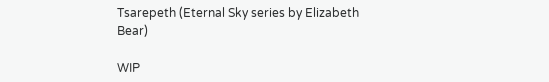Tsarepeth (Eternal Sky series by Elizabeth Bear)

WIP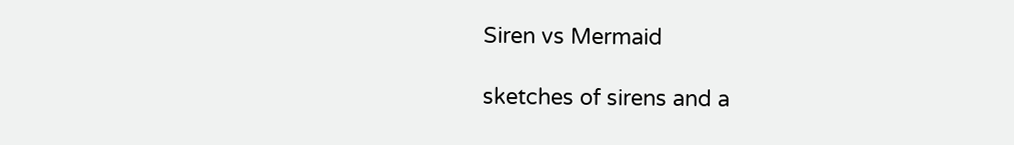Siren vs Mermaid

sketches of sirens and a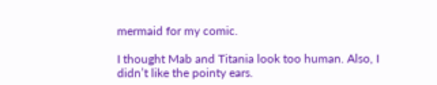mermaid for my comic.

I thought Mab and Titania look too human. Also, I didn’t like the pointy ears.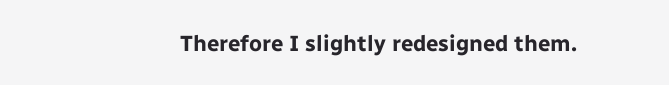Therefore I slightly redesigned them.